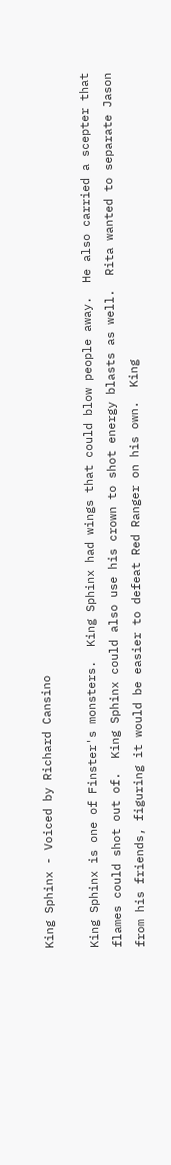King Sphinx - Voiced by Richard Cansino

King Sphinx is one of Finster's monsters.  King Sphinx had wings that could blow people away.  He also carried a scepter that flames could shot out of.  King Sphinx could also use his crown to shot energy blasts as well.  Rita wanted to separate Jason from his friends, figuring it would be easier to defeat Red Ranger on his own.  King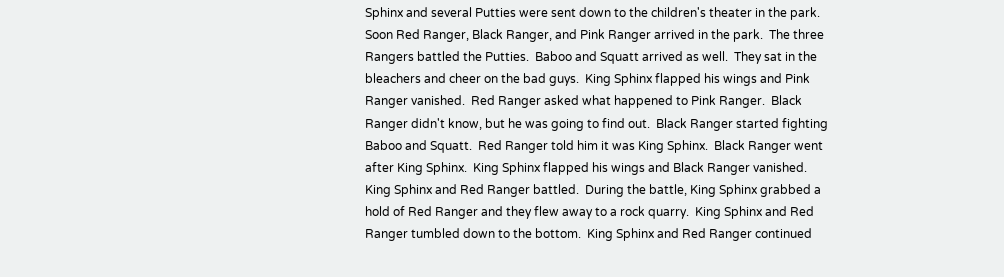Sphinx and several Putties were sent down to the children's theater in the park.  Soon Red Ranger, Black Ranger, and Pink Ranger arrived in the park.  The three Rangers battled the Putties.  Baboo and Squatt arrived as well.  They sat in the bleachers and cheer on the bad guys.  King Sphinx flapped his wings and Pink Ranger vanished.  Red Ranger asked what happened to Pink Ranger.  Black Ranger didn't know, but he was going to find out.  Black Ranger started fighting Baboo and Squatt.  Red Ranger told him it was King Sphinx.  Black Ranger went after King Sphinx.  King Sphinx flapped his wings and Black Ranger vanished.  King Sphinx and Red Ranger battled.  During the battle, King Sphinx grabbed a hold of Red Ranger and they flew away to a rock quarry.  King Sphinx and Red Ranger tumbled down to the bottom.  King Sphinx and Red Ranger continued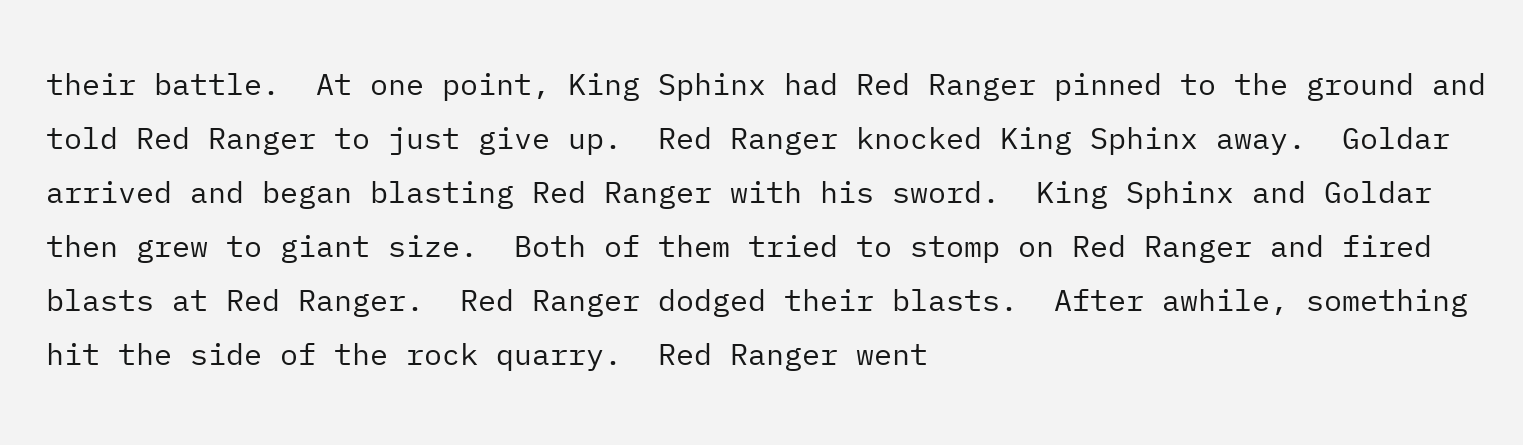their battle.  At one point, King Sphinx had Red Ranger pinned to the ground and told Red Ranger to just give up.  Red Ranger knocked King Sphinx away.  Goldar arrived and began blasting Red Ranger with his sword.  King Sphinx and Goldar then grew to giant size.  Both of them tried to stomp on Red Ranger and fired blasts at Red Ranger.  Red Ranger dodged their blasts.  After awhile, something hit the side of the rock quarry.  Red Ranger went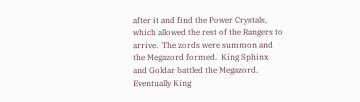after it and find the Power Crystals, which allowed the rest of the Rangers to arrive.  The zords were summon and the Megazord formed.  King Sphinx and Goldar battled the Megazord.  Eventually King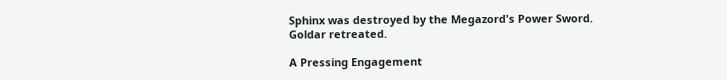Sphinx was destroyed by the Megazord's Power Sword.  Goldar retreated.

A Pressing Engagement